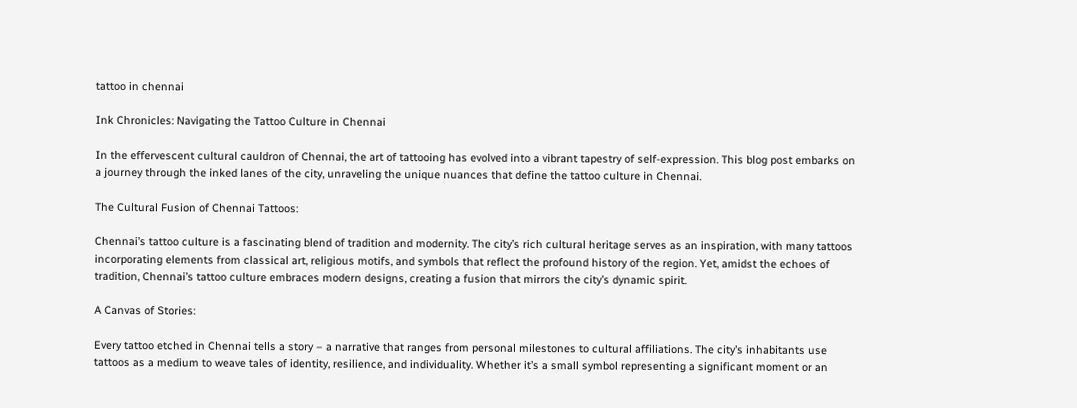tattoo in chennai

Ink Chronicles: Navigating the Tattoo Culture in Chennai

In the effervescent cultural cauldron of Chennai, the art of tattooing has evolved into a vibrant tapestry of self-expression. This blog post embarks on a journey through the inked lanes of the city, unraveling the unique nuances that define the tattoo culture in Chennai.

The Cultural Fusion of Chennai Tattoos:

Chennai’s tattoo culture is a fascinating blend of tradition and modernity. The city’s rich cultural heritage serves as an inspiration, with many tattoos incorporating elements from classical art, religious motifs, and symbols that reflect the profound history of the region. Yet, amidst the echoes of tradition, Chennai’s tattoo culture embraces modern designs, creating a fusion that mirrors the city’s dynamic spirit.

A Canvas of Stories:

Every tattoo etched in Chennai tells a story – a narrative that ranges from personal milestones to cultural affiliations. The city’s inhabitants use tattoos as a medium to weave tales of identity, resilience, and individuality. Whether it’s a small symbol representing a significant moment or an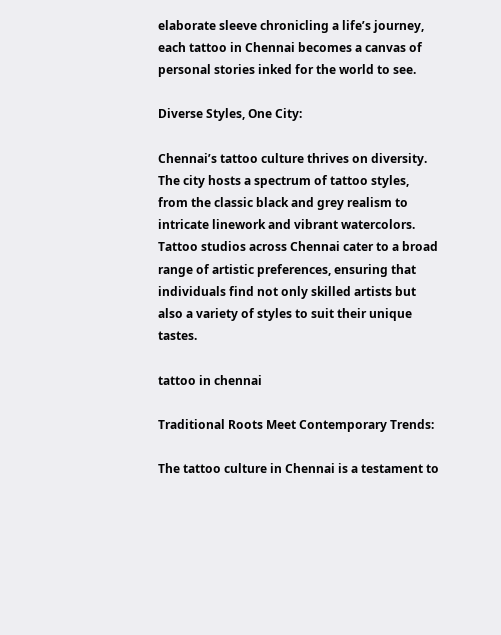elaborate sleeve chronicling a life’s journey, each tattoo in Chennai becomes a canvas of personal stories inked for the world to see.

Diverse Styles, One City:

Chennai’s tattoo culture thrives on diversity. The city hosts a spectrum of tattoo styles, from the classic black and grey realism to intricate linework and vibrant watercolors. Tattoo studios across Chennai cater to a broad range of artistic preferences, ensuring that individuals find not only skilled artists but also a variety of styles to suit their unique tastes.

tattoo in chennai

Traditional Roots Meet Contemporary Trends:

The tattoo culture in Chennai is a testament to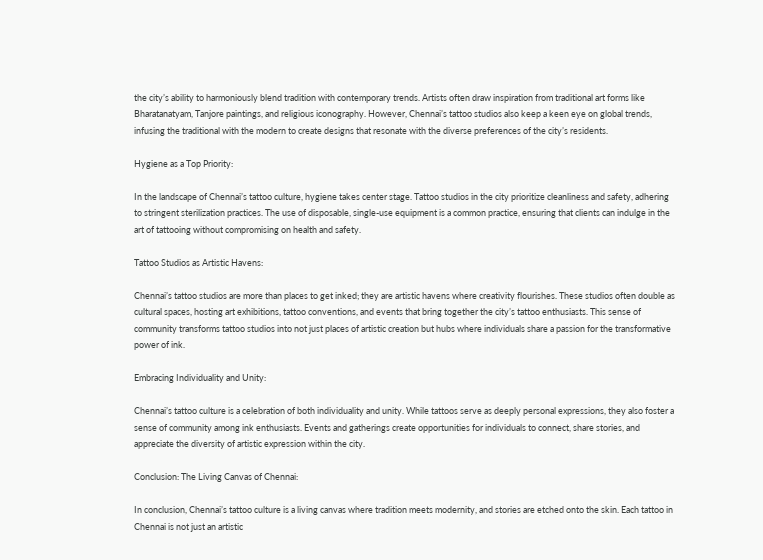the city’s ability to harmoniously blend tradition with contemporary trends. Artists often draw inspiration from traditional art forms like Bharatanatyam, Tanjore paintings, and religious iconography. However, Chennai’s tattoo studios also keep a keen eye on global trends, infusing the traditional with the modern to create designs that resonate with the diverse preferences of the city’s residents.

Hygiene as a Top Priority:

In the landscape of Chennai’s tattoo culture, hygiene takes center stage. Tattoo studios in the city prioritize cleanliness and safety, adhering to stringent sterilization practices. The use of disposable, single-use equipment is a common practice, ensuring that clients can indulge in the art of tattooing without compromising on health and safety.

Tattoo Studios as Artistic Havens:

Chennai’s tattoo studios are more than places to get inked; they are artistic havens where creativity flourishes. These studios often double as cultural spaces, hosting art exhibitions, tattoo conventions, and events that bring together the city’s tattoo enthusiasts. This sense of community transforms tattoo studios into not just places of artistic creation but hubs where individuals share a passion for the transformative power of ink.

Embracing Individuality and Unity:

Chennai’s tattoo culture is a celebration of both individuality and unity. While tattoos serve as deeply personal expressions, they also foster a sense of community among ink enthusiasts. Events and gatherings create opportunities for individuals to connect, share stories, and appreciate the diversity of artistic expression within the city.

Conclusion: The Living Canvas of Chennai:

In conclusion, Chennai’s tattoo culture is a living canvas where tradition meets modernity, and stories are etched onto the skin. Each tattoo in Chennai is not just an artistic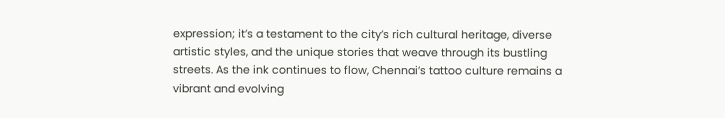expression; it’s a testament to the city’s rich cultural heritage, diverse artistic styles, and the unique stories that weave through its bustling streets. As the ink continues to flow, Chennai’s tattoo culture remains a vibrant and evolving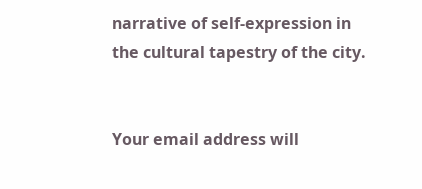narrative of self-expression in the cultural tapestry of the city.


Your email address will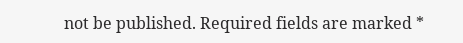not be published. Required fields are marked *